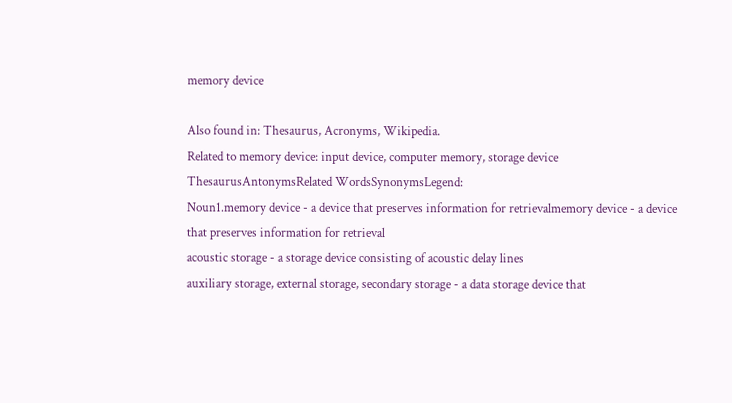memory device

Also found in: Thesaurus, Acronyms, Wikipedia.
Related to memory device: input device, computer memory, storage device
ThesaurusAntonymsRelated WordsSynonymsLegend:
Noun1.memory device - a device that preserves information for retrievalmemory device - a device that preserves information for retrieval
acoustic storage - a storage device consisting of acoustic delay lines
auxiliary storage, external storage, secondary storage - a data storage device that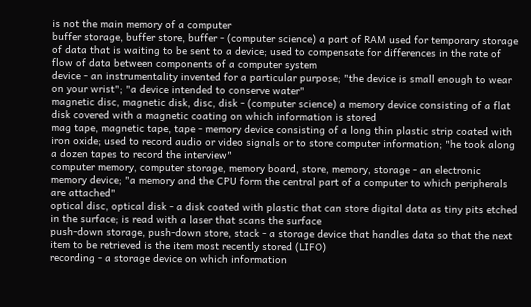is not the main memory of a computer
buffer storage, buffer store, buffer - (computer science) a part of RAM used for temporary storage of data that is waiting to be sent to a device; used to compensate for differences in the rate of flow of data between components of a computer system
device - an instrumentality invented for a particular purpose; "the device is small enough to wear on your wrist"; "a device intended to conserve water"
magnetic disc, magnetic disk, disc, disk - (computer science) a memory device consisting of a flat disk covered with a magnetic coating on which information is stored
mag tape, magnetic tape, tape - memory device consisting of a long thin plastic strip coated with iron oxide; used to record audio or video signals or to store computer information; "he took along a dozen tapes to record the interview"
computer memory, computer storage, memory board, store, memory, storage - an electronic memory device; "a memory and the CPU form the central part of a computer to which peripherals are attached"
optical disc, optical disk - a disk coated with plastic that can store digital data as tiny pits etched in the surface; is read with a laser that scans the surface
push-down storage, push-down store, stack - a storage device that handles data so that the next item to be retrieved is the item most recently stored (LIFO)
recording - a storage device on which information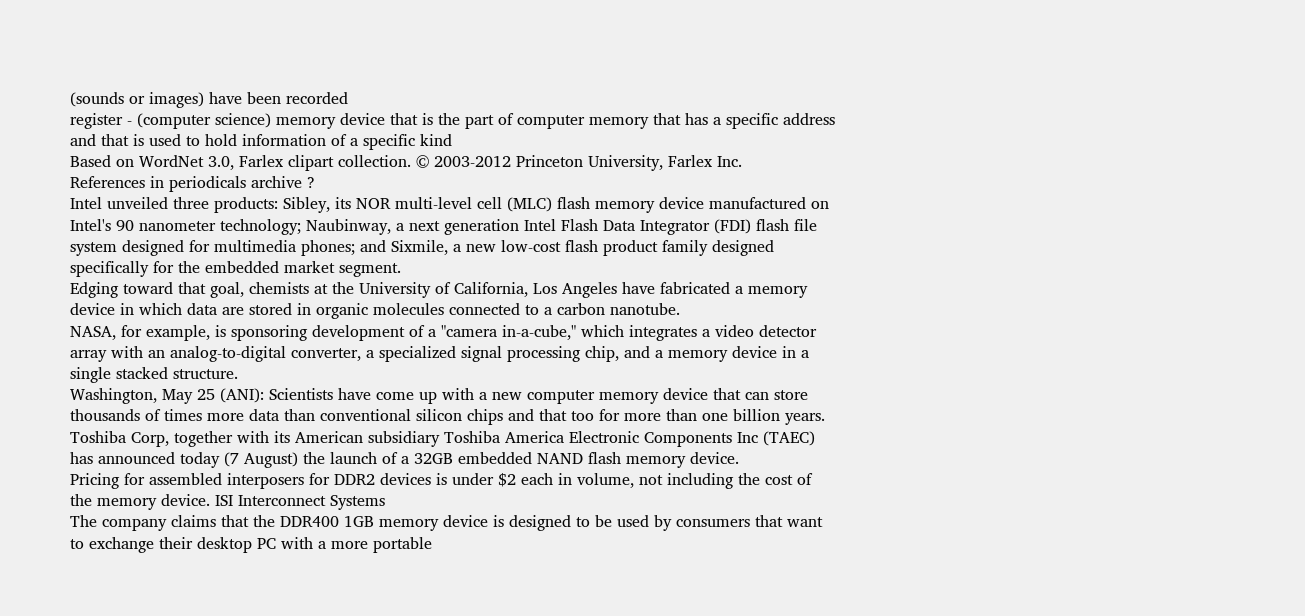(sounds or images) have been recorded
register - (computer science) memory device that is the part of computer memory that has a specific address and that is used to hold information of a specific kind
Based on WordNet 3.0, Farlex clipart collection. © 2003-2012 Princeton University, Farlex Inc.
References in periodicals archive ?
Intel unveiled three products: Sibley, its NOR multi-level cell (MLC) flash memory device manufactured on Intel's 90 nanometer technology; Naubinway, a next generation Intel Flash Data Integrator (FDI) flash file system designed for multimedia phones; and Sixmile, a new low-cost flash product family designed specifically for the embedded market segment.
Edging toward that goal, chemists at the University of California, Los Angeles have fabricated a memory device in which data are stored in organic molecules connected to a carbon nanotube.
NASA, for example, is sponsoring development of a "camera in-a-cube," which integrates a video detector array with an analog-to-digital converter, a specialized signal processing chip, and a memory device in a single stacked structure.
Washington, May 25 (ANI): Scientists have come up with a new computer memory device that can store thousands of times more data than conventional silicon chips and that too for more than one billion years.
Toshiba Corp, together with its American subsidiary Toshiba America Electronic Components Inc (TAEC) has announced today (7 August) the launch of a 32GB embedded NAND flash memory device.
Pricing for assembled interposers for DDR2 devices is under $2 each in volume, not including the cost of the memory device. ISI Interconnect Systems
The company claims that the DDR400 1GB memory device is designed to be used by consumers that want to exchange their desktop PC with a more portable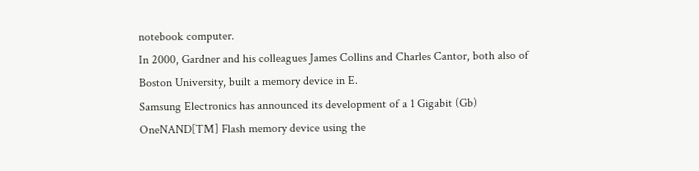notebook computer.
In 2000, Gardner and his colleagues James Collins and Charles Cantor, both also of Boston University, built a memory device in E.
Samsung Electronics has announced its development of a 1 Gigabit (Gb) OneNAND[TM] Flash memory device using the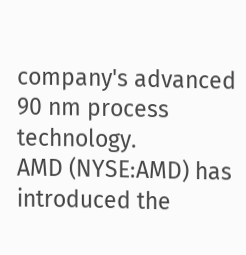company's advanced 90 nm process technology.
AMD (NYSE:AMD) has introduced the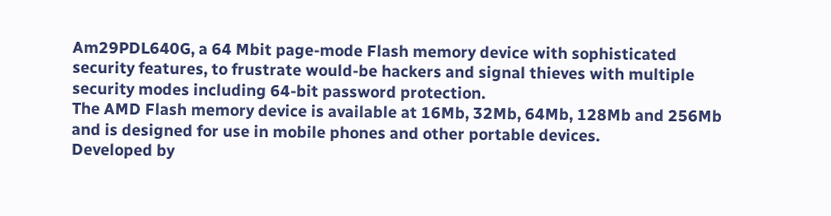Am29PDL640G, a 64 Mbit page-mode Flash memory device with sophisticated security features, to frustrate would-be hackers and signal thieves with multiple security modes including 64-bit password protection.
The AMD Flash memory device is available at 16Mb, 32Mb, 64Mb, 128Mb and 256Mb and is designed for use in mobile phones and other portable devices.
Developed by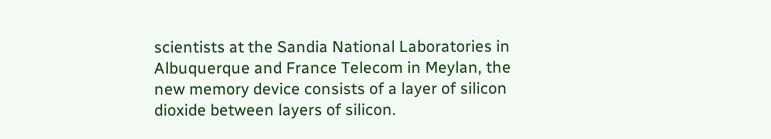scientists at the Sandia National Laboratories in Albuquerque and France Telecom in Meylan, the new memory device consists of a layer of silicon dioxide between layers of silicon.